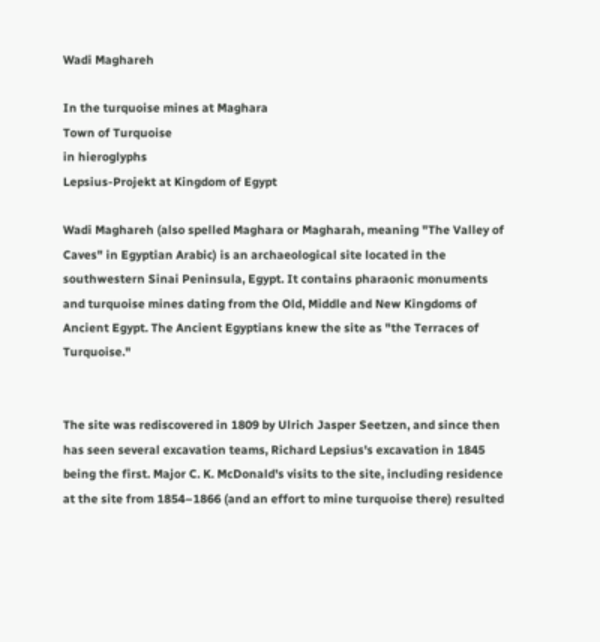Wadi Maghareh

In the turquoise mines at Maghara
Town of Turquoise
in hieroglyphs
Lepsius-Projekt at Kingdom of Egypt

Wadi Maghareh (also spelled Maghara or Magharah, meaning "The Valley of Caves" in Egyptian Arabic) is an archaeological site located in the southwestern Sinai Peninsula, Egypt. It contains pharaonic monuments and turquoise mines dating from the Old, Middle and New Kingdoms of Ancient Egypt. The Ancient Egyptians knew the site as "the Terraces of Turquoise."


The site was rediscovered in 1809 by Ulrich Jasper Seetzen, and since then has seen several excavation teams, Richard Lepsius's excavation in 1845 being the first. Major C. K. McDonald's visits to the site, including residence at the site from 1854–1866 (and an effort to mine turquoise there) resulted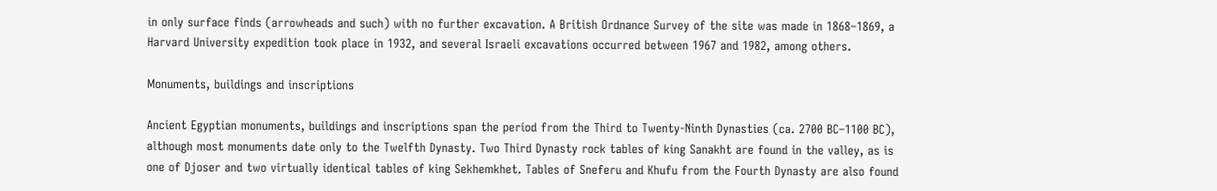in only surface finds (arrowheads and such) with no further excavation. A British Ordnance Survey of the site was made in 1868–1869, a Harvard University expedition took place in 1932, and several Israeli excavations occurred between 1967 and 1982, among others.

Monuments, buildings and inscriptions

Ancient Egyptian monuments, buildings and inscriptions span the period from the Third to Twenty-Ninth Dynasties (ca. 2700 BC–1100 BC), although most monuments date only to the Twelfth Dynasty. Two Third Dynasty rock tables of king Sanakht are found in the valley, as is one of Djoser and two virtually identical tables of king Sekhemkhet. Tables of Sneferu and Khufu from the Fourth Dynasty are also found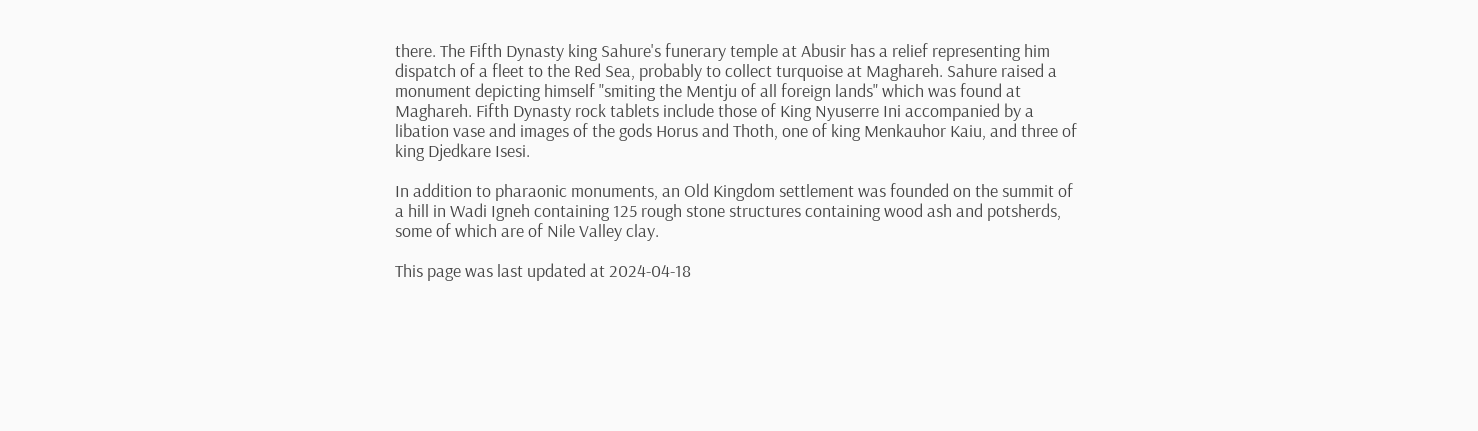there. The Fifth Dynasty king Sahure's funerary temple at Abusir has a relief representing him dispatch of a fleet to the Red Sea, probably to collect turquoise at Maghareh. Sahure raised a monument depicting himself "smiting the Mentju of all foreign lands" which was found at Maghareh. Fifth Dynasty rock tablets include those of King Nyuserre Ini accompanied by a libation vase and images of the gods Horus and Thoth, one of king Menkauhor Kaiu, and three of king Djedkare Isesi.

In addition to pharaonic monuments, an Old Kingdom settlement was founded on the summit of a hill in Wadi Igneh containing 125 rough stone structures containing wood ash and potsherds, some of which are of Nile Valley clay.

This page was last updated at 2024-04-18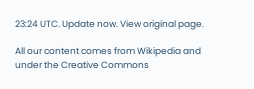23:24 UTC. Update now. View original page.

All our content comes from Wikipedia and under the Creative Commons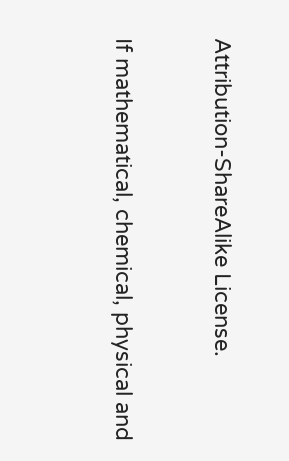Attribution-ShareAlike License.


If mathematical, chemical, physical and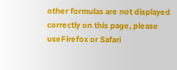other formulas are not displayed correctly on this page, please useFirefox or Safari